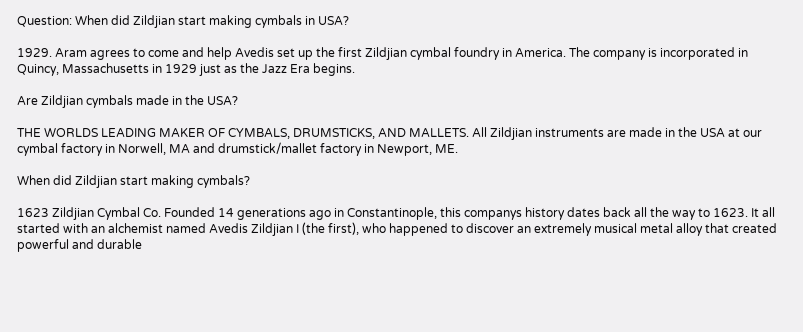Question: When did Zildjian start making cymbals in USA?

1929. Aram agrees to come and help Avedis set up the first Zildjian cymbal foundry in America. The company is incorporated in Quincy, Massachusetts in 1929 just as the Jazz Era begins.

Are Zildjian cymbals made in the USA?

THE WORLDS LEADING MAKER OF CYMBALS, DRUMSTICKS, AND MALLETS. All Zildjian instruments are made in the USA at our cymbal factory in Norwell, MA and drumstick/mallet factory in Newport, ME.

When did Zildjian start making cymbals?

1623 Zildjian Cymbal Co. Founded 14 generations ago in Constantinople, this companys history dates back all the way to 1623. It all started with an alchemist named Avedis Zildjian I (the first), who happened to discover an extremely musical metal alloy that created powerful and durable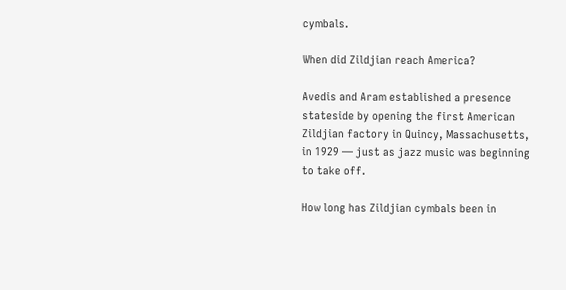cymbals.

When did Zildjian reach America?

Avedis and Aram established a presence stateside by opening the first American Zildjian factory in Quincy, Massachusetts, in 1929 — just as jazz music was beginning to take off.

How long has Zildjian cymbals been in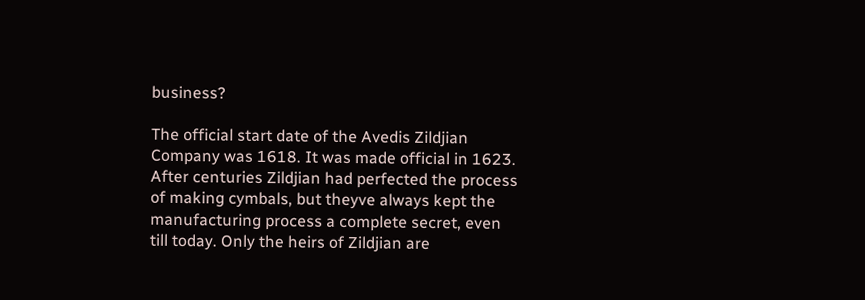business?

The official start date of the Avedis Zildjian Company was 1618. It was made official in 1623. After centuries Zildjian had perfected the process of making cymbals, but theyve always kept the manufacturing process a complete secret, even till today. Only the heirs of Zildjian are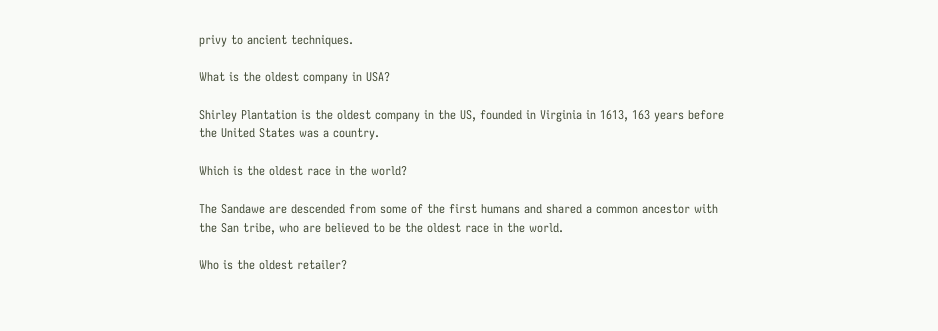privy to ancient techniques.

What is the oldest company in USA?

Shirley Plantation is the oldest company in the US, founded in Virginia in 1613, 163 years before the United States was a country.

Which is the oldest race in the world?

The Sandawe are descended from some of the first humans and shared a common ancestor with the San tribe, who are believed to be the oldest race in the world.

Who is the oldest retailer?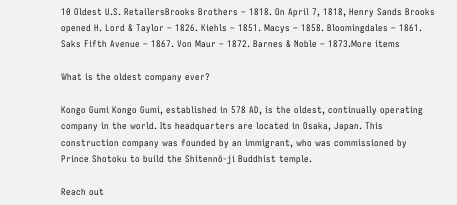10 Oldest U.S. RetailersBrooks Brothers – 1818. On April 7, 1818, Henry Sands Brooks opened H. Lord & Taylor – 1826. Kiehls – 1851. Macys – 1858. Bloomingdales – 1861. Saks Fifth Avenue – 1867. Von Maur – 1872. Barnes & Noble – 1873.More items

What is the oldest company ever?

Kongo Gumi Kongo Gumi, established in 578 AD, is the oldest, continually operating company in the world. Its headquarters are located in Osaka, Japan. This construction company was founded by an immigrant, who was commissioned by Prince Shotoku to build the Shitennō-ji Buddhist temple.

Reach out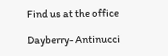Find us at the office

Dayberry- Antinucci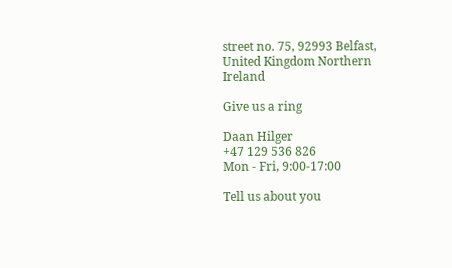street no. 75, 92993 Belfast, United Kingdom Northern Ireland

Give us a ring

Daan Hilger
+47 129 536 826
Mon - Fri, 9:00-17:00

Tell us about you